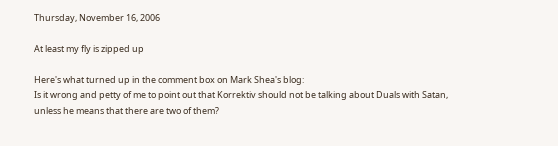Thursday, November 16, 2006

At least my fly is zipped up

Here's what turned up in the comment box on Mark Shea's blog:
Is it wrong and petty of me to point out that Korrektiv should not be talking about Duals with Satan, unless he means that there are two of them?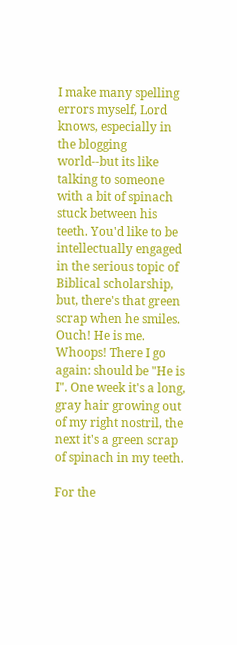I make many spelling errors myself, Lord knows, especially in the blogging world--but its like talking to someone with a bit of spinach stuck between his teeth. You'd like to be intellectually engaged in the serious topic of Biblical scholarship, but, there's that green scrap when he smiles.
Ouch! He is me. Whoops! There I go again: should be "He is I". One week it's a long, gray hair growing out of my right nostril, the next it's a green scrap of spinach in my teeth.

For the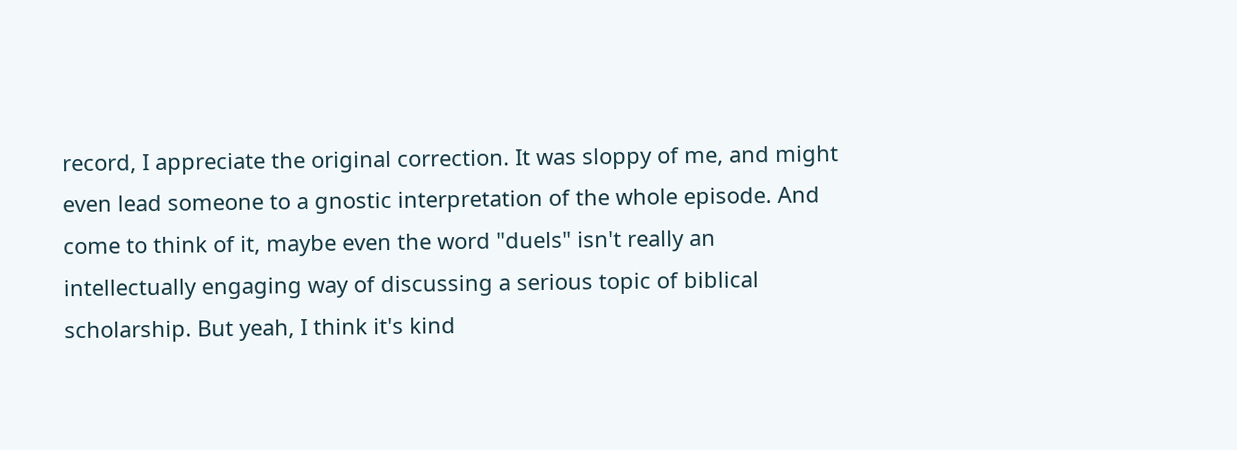record, I appreciate the original correction. It was sloppy of me, and might even lead someone to a gnostic interpretation of the whole episode. And come to think of it, maybe even the word "duels" isn't really an intellectually engaging way of discussing a serious topic of biblical scholarship. But yeah, I think it's kind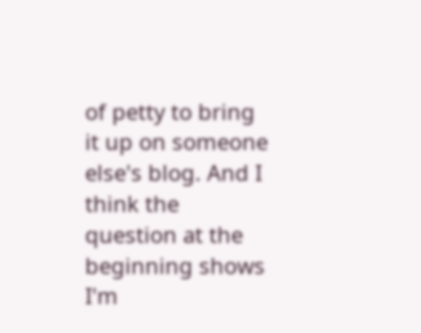of petty to bring it up on someone else's blog. And I think the question at the beginning shows I'm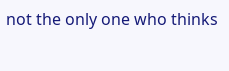not the only one who thinks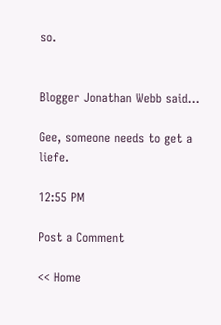so.


Blogger Jonathan Webb said...

Gee, someone needs to get a liefe.

12:55 PM

Post a Comment

<< Home